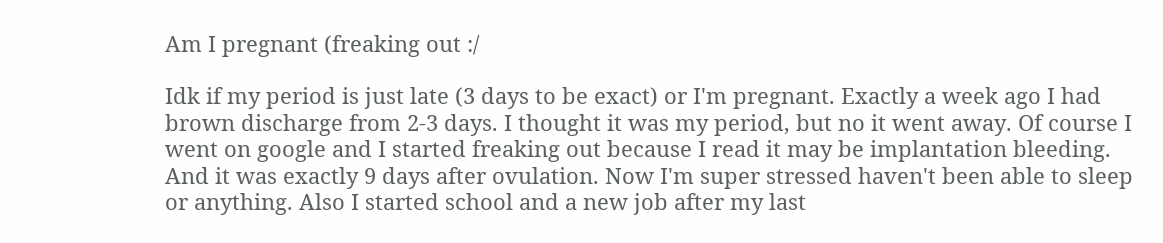Am I pregnant (freaking out :/

Idk if my period is just late (3 days to be exact) or I'm pregnant. Exactly a week ago I had brown discharge from 2-3 days. I thought it was my period, but no it went away. Of course I went on google and I started freaking out because I read it may be implantation bleeding. And it was exactly 9 days after ovulation. Now I'm super stressed haven't been able to sleep or anything. Also I started school and a new job after my last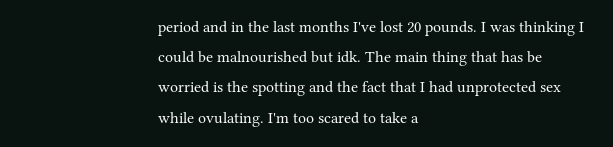period and in the last months I've lost 20 pounds. I was thinking I could be malnourished but idk. The main thing that has be worried is the spotting and the fact that I had unprotected sex while ovulating. I'm too scared to take a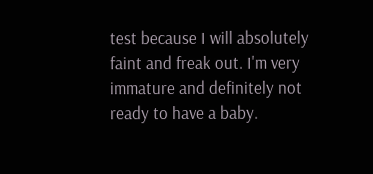test because I will absolutely faint and freak out. I'm very immature and definitely not ready to have a baby.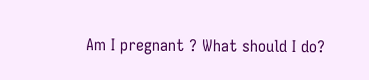Am I pregnant ? What should I do?